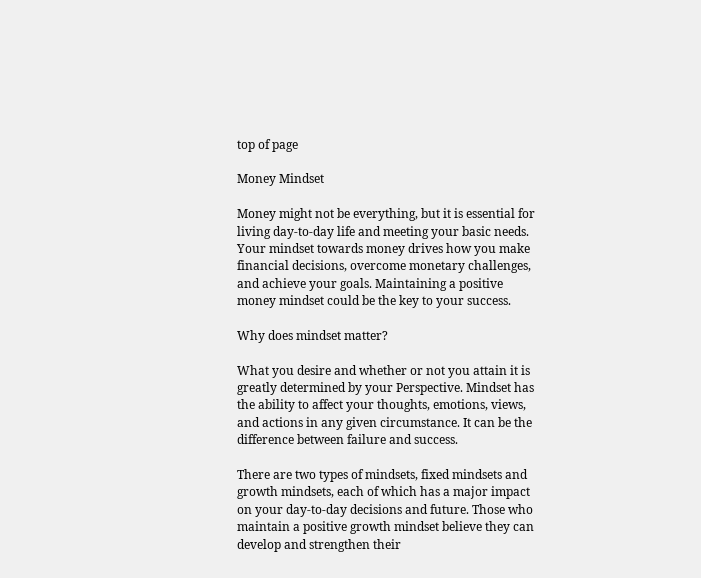top of page

Money Mindset

Money might not be everything, but it is essential for living day-to-day life and meeting your basic needs. Your mindset towards money drives how you make financial decisions, overcome monetary challenges, and achieve your goals. Maintaining a positive money mindset could be the key to your success.

Why does mindset matter?

What you desire and whether or not you attain it is greatly determined by your Perspective. Mindset has the ability to affect your thoughts, emotions, views, and actions in any given circumstance. It can be the difference between failure and success.

There are two types of mindsets, fixed mindsets and growth mindsets, each of which has a major impact on your day-to-day decisions and future. Those who maintain a positive growth mindset believe they can develop and strengthen their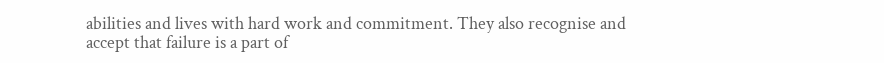abilities and lives with hard work and commitment. They also recognise and accept that failure is a part of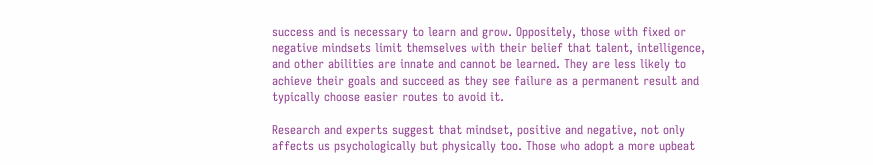success and is necessary to learn and grow. Oppositely, those with fixed or negative mindsets limit themselves with their belief that talent, intelligence, and other abilities are innate and cannot be learned. They are less likely to achieve their goals and succeed as they see failure as a permanent result and typically choose easier routes to avoid it.

Research and experts suggest that mindset, positive and negative, not only affects us psychologically but physically too. Those who adopt a more upbeat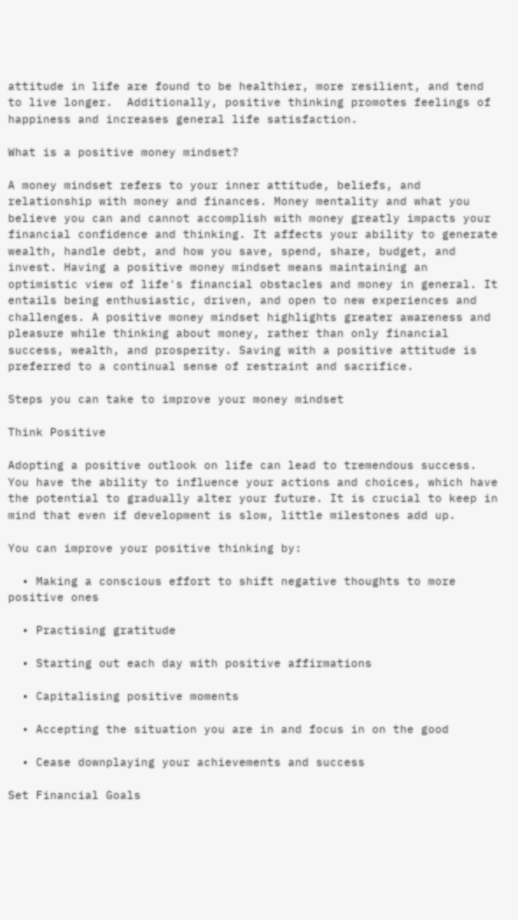attitude in life are found to be healthier, more resilient, and tend to live longer.  Additionally, positive thinking promotes feelings of happiness and increases general life satisfaction.

What is a positive money mindset?

A money mindset refers to your inner attitude, beliefs, and relationship with money and finances. Money mentality and what you believe you can and cannot accomplish with money greatly impacts your financial confidence and thinking. It affects your ability to generate wealth, handle debt, and how you save, spend, share, budget, and invest. Having a positive money mindset means maintaining an optimistic view of life's financial obstacles and money in general. It entails being enthusiastic, driven, and open to new experiences and challenges. A positive money mindset highlights greater awareness and pleasure while thinking about money, rather than only financial success, wealth, and prosperity. Saving with a positive attitude is preferred to a continual sense of restraint and sacrifice.

Steps you can take to improve your money mindset

Think Positive

Adopting a positive outlook on life can lead to tremendous success. You have the ability to influence your actions and choices, which have the potential to gradually alter your future. It is crucial to keep in mind that even if development is slow, little milestones add up.

You can improve your positive thinking by:

  • Making a conscious effort to shift negative thoughts to more positive ones

  • Practising gratitude

  • Starting out each day with positive affirmations

  • Capitalising positive moments

  • Accepting the situation you are in and focus in on the good

  • Cease downplaying your achievements and success

Set Financial Goals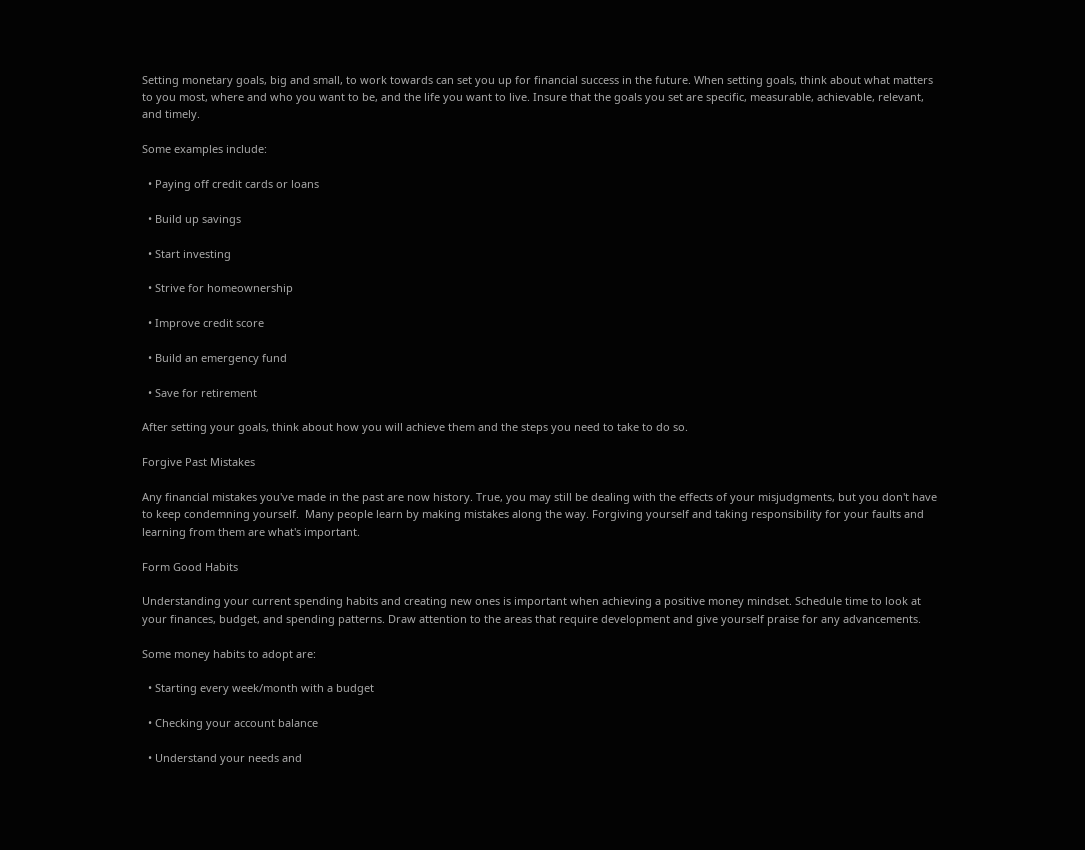Setting monetary goals, big and small, to work towards can set you up for financial success in the future. When setting goals, think about what matters to you most, where and who you want to be, and the life you want to live. Insure that the goals you set are specific, measurable, achievable, relevant, and timely.

Some examples include:

  • Paying off credit cards or loans

  • Build up savings

  • Start investing

  • Strive for homeownership

  • Improve credit score

  • Build an emergency fund

  • Save for retirement

After setting your goals, think about how you will achieve them and the steps you need to take to do so.

Forgive Past Mistakes

Any financial mistakes you've made in the past are now history. True, you may still be dealing with the effects of your misjudgments, but you don't have to keep condemning yourself.  Many people learn by making mistakes along the way. Forgiving yourself and taking responsibility for your faults and learning from them are what's important.

Form Good Habits

Understanding your current spending habits and creating new ones is important when achieving a positive money mindset. Schedule time to look at your finances, budget, and spending patterns. Draw attention to the areas that require development and give yourself praise for any advancements.

Some money habits to adopt are:

  • Starting every week/month with a budget

  • Checking your account balance

  • Understand your needs and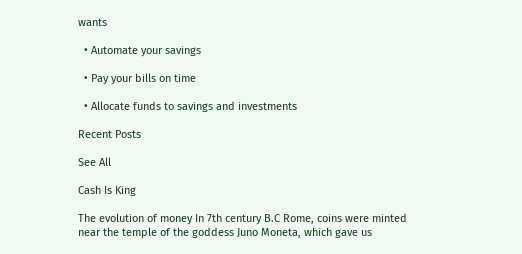wants

  • Automate your savings

  • Pay your bills on time

  • Allocate funds to savings and investments

Recent Posts

See All

Cash Is King

The evolution of money In 7th century B.C Rome, coins were minted near the temple of the goddess Juno Moneta, which gave us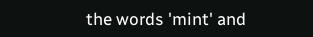the words 'mint' and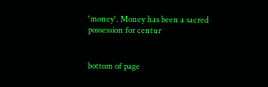'money'. Money has been a sacred possession for centur


bottom of page